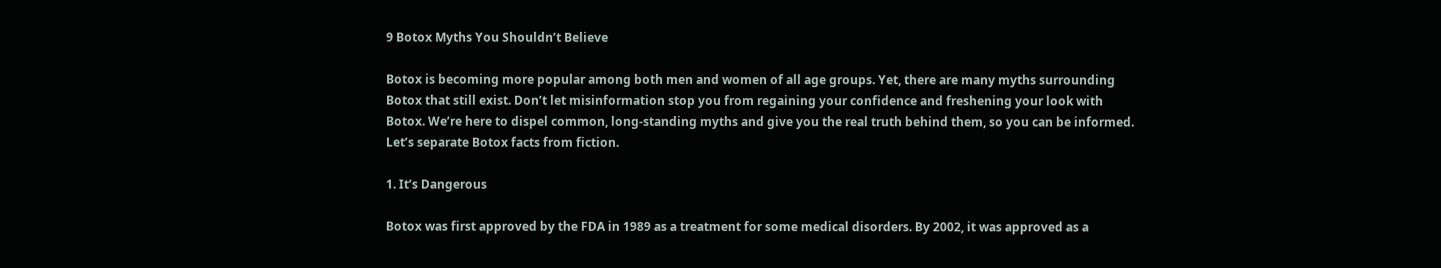9 Botox Myths You Shouldn’t Believe

Botox is becoming more popular among both men and women of all age groups. Yet, there are many myths surrounding Botox that still exist. Don’t let misinformation stop you from regaining your confidence and freshening your look with Botox. We’re here to dispel common, long-standing myths and give you the real truth behind them, so you can be informed. Let’s separate Botox facts from fiction.

1. It’s Dangerous

Botox was first approved by the FDA in 1989 as a treatment for some medical disorders. By 2002, it was approved as a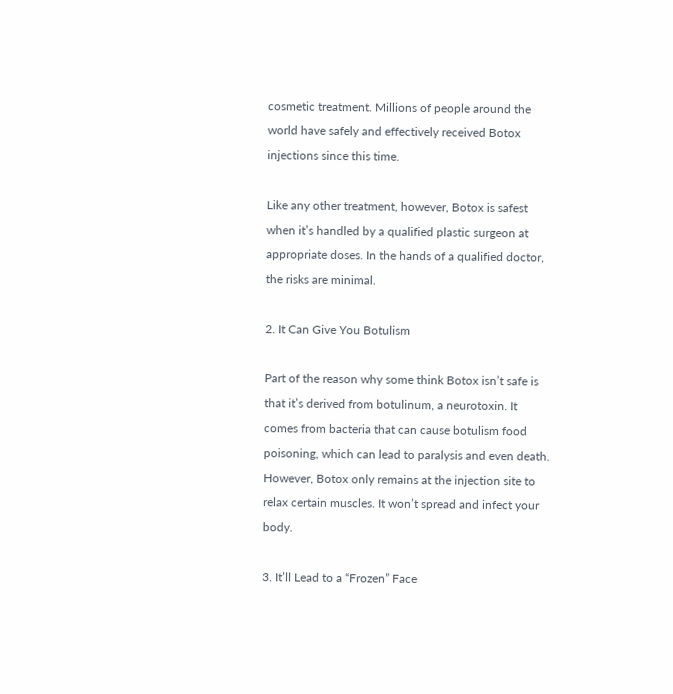cosmetic treatment. Millions of people around the world have safely and effectively received Botox injections since this time.

Like any other treatment, however, Botox is safest when it’s handled by a qualified plastic surgeon at appropriate doses. In the hands of a qualified doctor, the risks are minimal.

2. It Can Give You Botulism

Part of the reason why some think Botox isn’t safe is that it’s derived from botulinum, a neurotoxin. It comes from bacteria that can cause botulism food poisoning, which can lead to paralysis and even death.
However, Botox only remains at the injection site to relax certain muscles. It won’t spread and infect your body.

3. It’ll Lead to a “Frozen” Face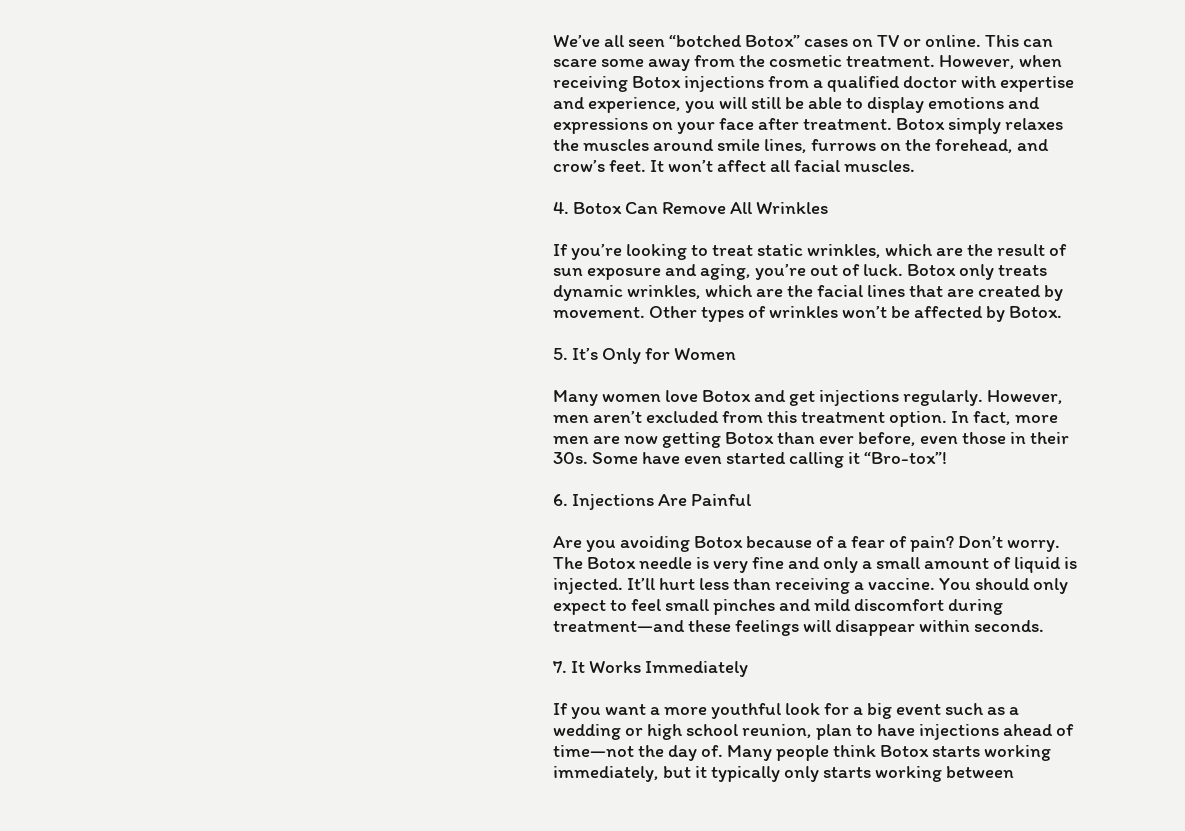We’ve all seen “botched Botox” cases on TV or online. This can scare some away from the cosmetic treatment. However, when receiving Botox injections from a qualified doctor with expertise and experience, you will still be able to display emotions and expressions on your face after treatment. Botox simply relaxes the muscles around smile lines, furrows on the forehead, and crow’s feet. It won’t affect all facial muscles.

4. Botox Can Remove All Wrinkles

If you’re looking to treat static wrinkles, which are the result of sun exposure and aging, you’re out of luck. Botox only treats dynamic wrinkles, which are the facial lines that are created by movement. Other types of wrinkles won’t be affected by Botox.

5. It’s Only for Women

Many women love Botox and get injections regularly. However, men aren’t excluded from this treatment option. In fact, more men are now getting Botox than ever before, even those in their 30s. Some have even started calling it “Bro-tox”!

6. Injections Are Painful

Are you avoiding Botox because of a fear of pain? Don’t worry. The Botox needle is very fine and only a small amount of liquid is injected. It’ll hurt less than receiving a vaccine. You should only expect to feel small pinches and mild discomfort during treatment—and these feelings will disappear within seconds.

7. It Works Immediately

If you want a more youthful look for a big event such as a wedding or high school reunion, plan to have injections ahead of time—not the day of. Many people think Botox starts working immediately, but it typically only starts working between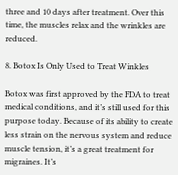three and 10 days after treatment. Over this time, the muscles relax and the wrinkles are reduced.

8. Botox Is Only Used to Treat Winkles

Botox was first approved by the FDA to treat medical conditions, and it’s still used for this purpose today. Because of its ability to create less strain on the nervous system and reduce muscle tension, it’s a great treatment for migraines. It’s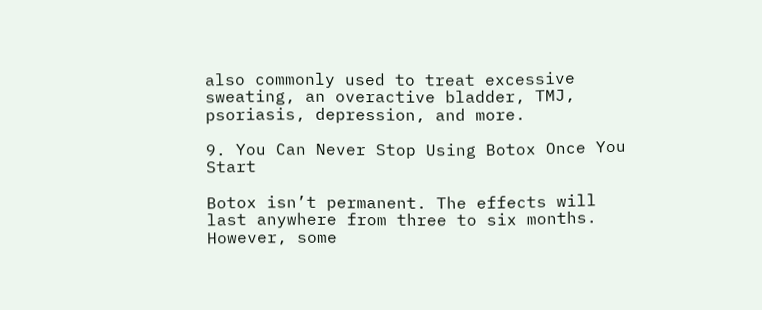also commonly used to treat excessive sweating, an overactive bladder, TMJ, psoriasis, depression, and more.

9. You Can Never Stop Using Botox Once You Start

Botox isn’t permanent. The effects will last anywhere from three to six months. However, some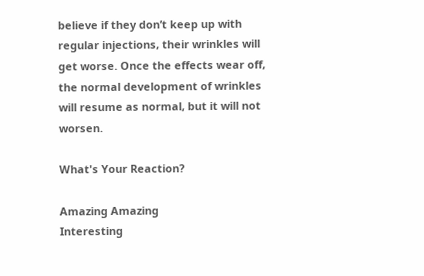believe if they don’t keep up with regular injections, their wrinkles will get worse. Once the effects wear off, the normal development of wrinkles will resume as normal, but it will not worsen.

What's Your Reaction?

Amazing Amazing
Interesting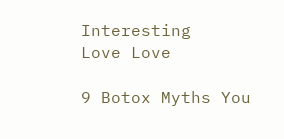Interesting
Love Love

9 Botox Myths You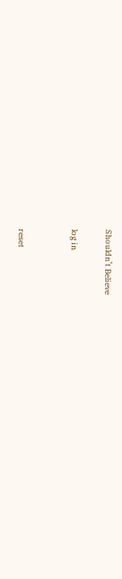Shouldn’t Believe

log in


reset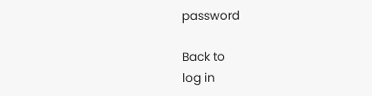password

Back to
log in